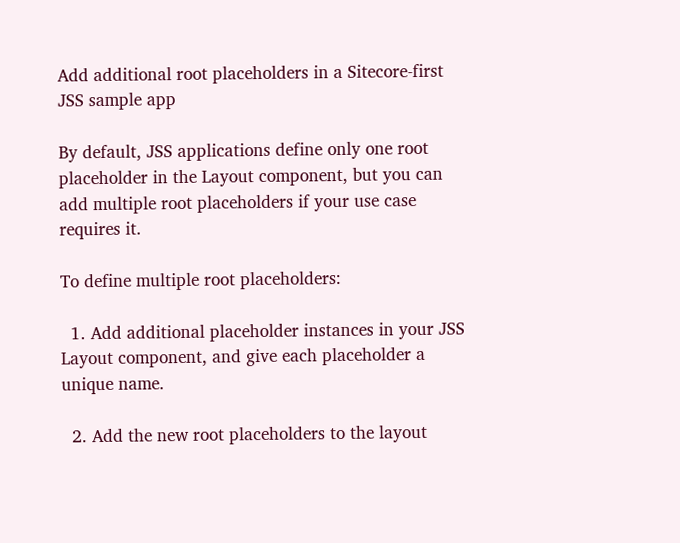Add additional root placeholders in a Sitecore-first JSS sample app

By default, JSS applications define only one root placeholder in the Layout component, but you can add multiple root placeholders if your use case requires it.

To define multiple root placeholders:

  1. Add additional placeholder instances in your JSS Layout component, and give each placeholder a unique name.

  2. Add the new root placeholders to the layout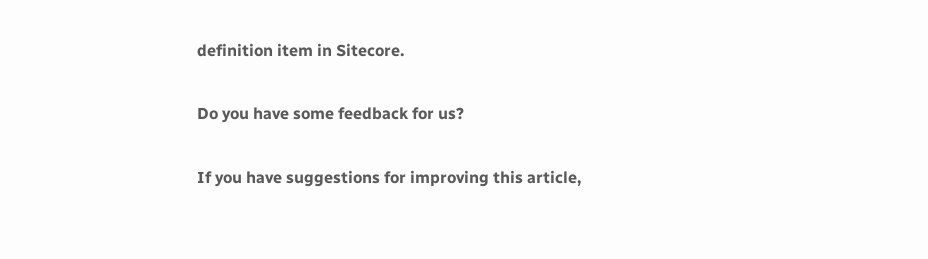definition item in Sitecore.

Do you have some feedback for us?

If you have suggestions for improving this article,